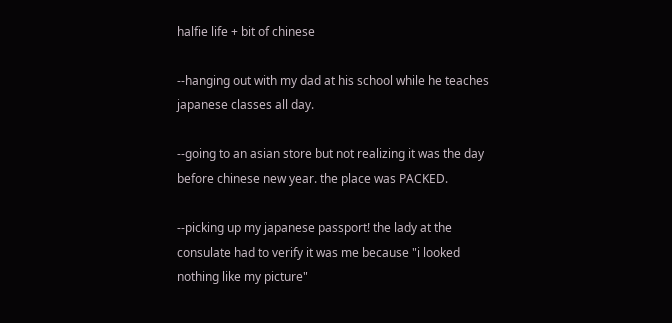halfie life + bit of chinese

--hanging out with my dad at his school while he teaches japanese classes all day.

--going to an asian store but not realizing it was the day before chinese new year. the place was PACKED.

--picking up my japanese passport! the lady at the consulate had to verify it was me because "i looked nothing like my picture"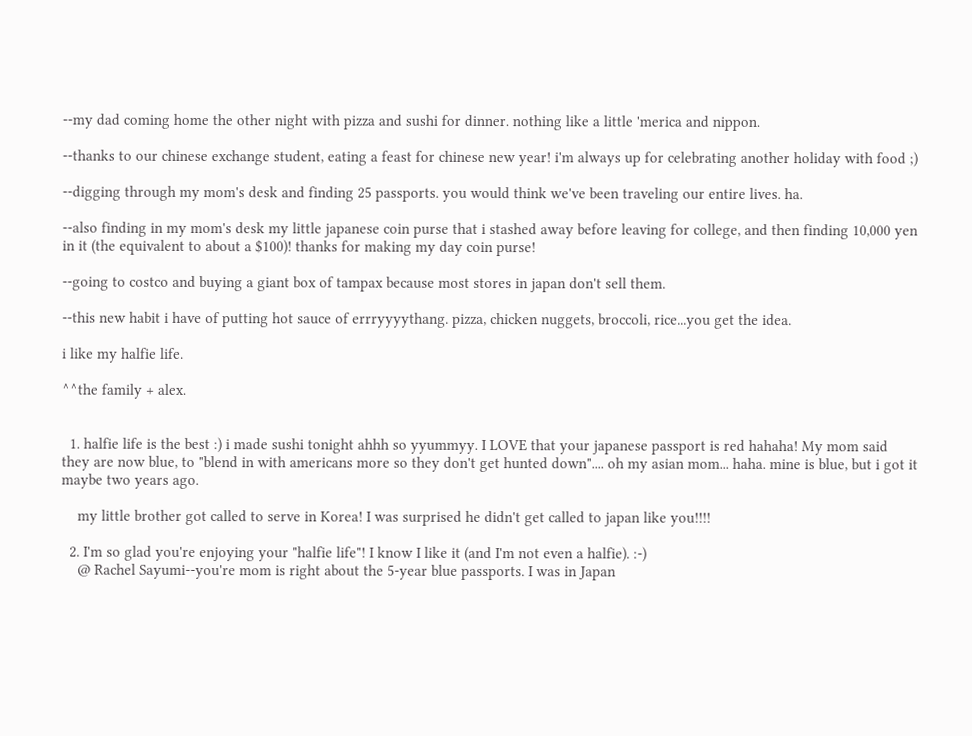--my dad coming home the other night with pizza and sushi for dinner. nothing like a little 'merica and nippon.

--thanks to our chinese exchange student, eating a feast for chinese new year! i'm always up for celebrating another holiday with food ;)

--digging through my mom's desk and finding 25 passports. you would think we've been traveling our entire lives. ha.

--also finding in my mom's desk my little japanese coin purse that i stashed away before leaving for college, and then finding 10,000 yen in it (the equivalent to about a $100)! thanks for making my day coin purse!

--going to costco and buying a giant box of tampax because most stores in japan don't sell them.

--this new habit i have of putting hot sauce of errryyyythang. pizza, chicken nuggets, broccoli, rice...you get the idea.

i like my halfie life.

^^the family + alex.


  1. halfie life is the best :) i made sushi tonight ahhh so yyummyy. I LOVE that your japanese passport is red hahaha! My mom said they are now blue, to "blend in with americans more so they don't get hunted down".... oh my asian mom... haha. mine is blue, but i got it maybe two years ago.

    my little brother got called to serve in Korea! I was surprised he didn't get called to japan like you!!!!

  2. I'm so glad you're enjoying your "halfie life"! I know I like it (and I'm not even a halfie). :-)
    @ Rachel Sayumi--you're mom is right about the 5-year blue passports. I was in Japan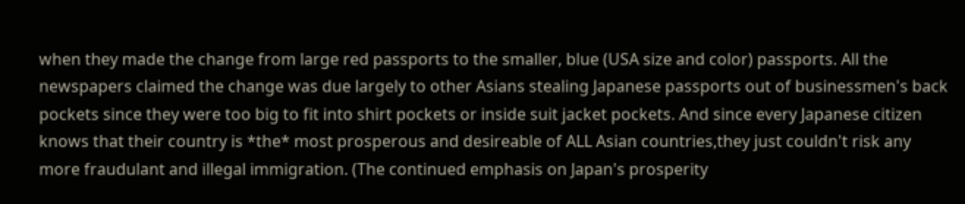when they made the change from large red passports to the smaller, blue (USA size and color) passports. All the newspapers claimed the change was due largely to other Asians stealing Japanese passports out of businessmen's back pockets since they were too big to fit into shirt pockets or inside suit jacket pockets. And since every Japanese citizen knows that their country is *the* most prosperous and desireable of ALL Asian countries,they just couldn't risk any more fraudulant and illegal immigration. (The continued emphasis on Japan's prosperity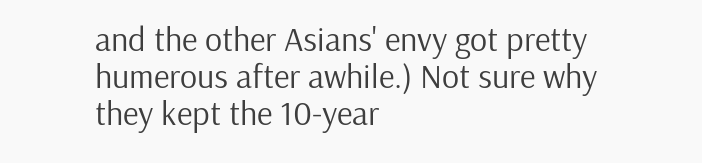and the other Asians' envy got pretty humerous after awhile.) Not sure why they kept the 10-year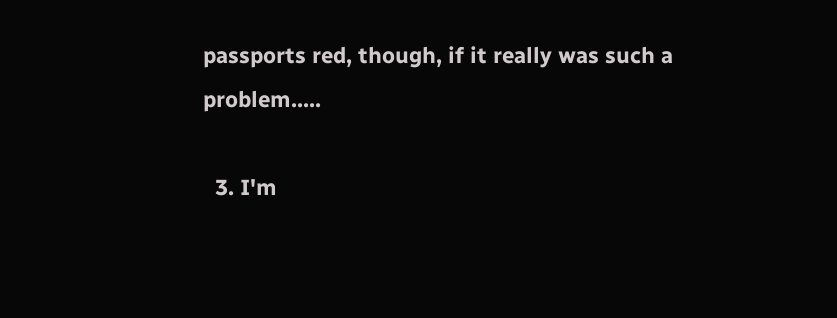passports red, though, if it really was such a problem.....

  3. I'm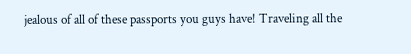jealous of all of these passports you guys have! Traveling all the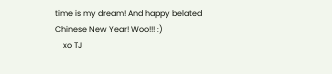time is my dream! And happy belated Chinese New Year! Woo!!! :)
    xo TJ